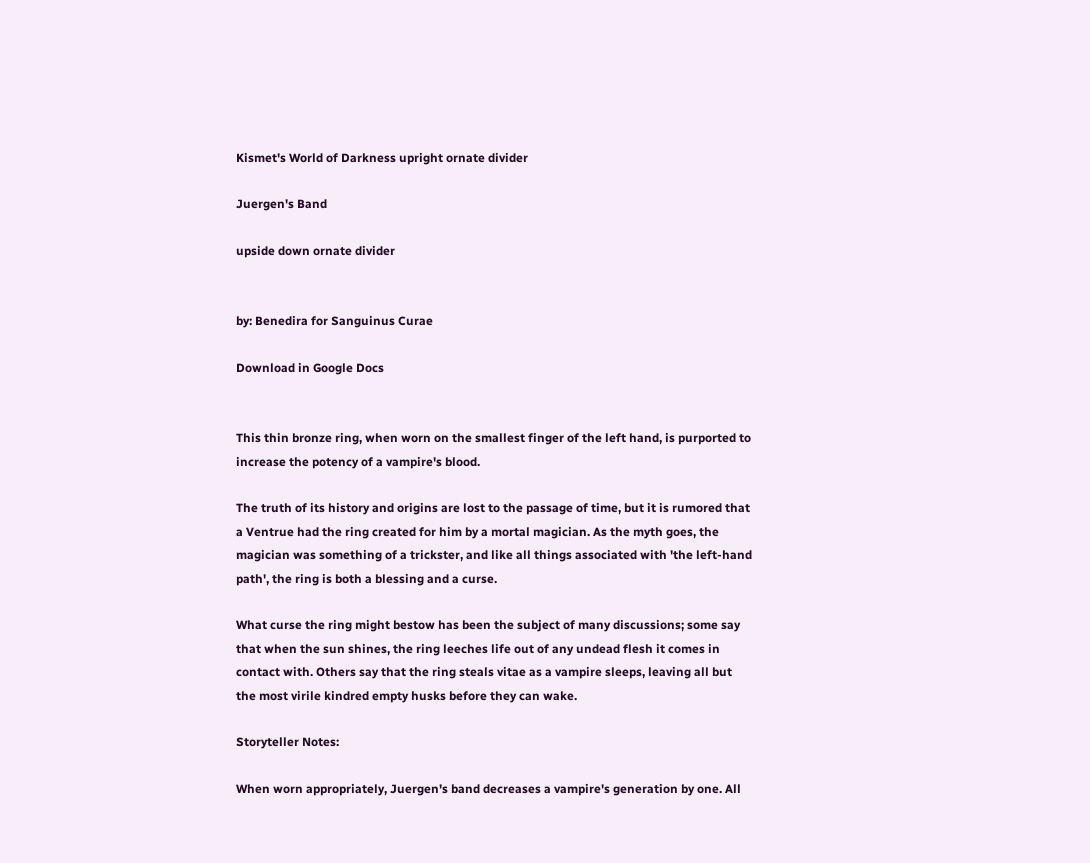Kismet's World of Darkness upright ornate divider

Juergen's Band

upside down ornate divider


by: Benedira for Sanguinus Curae

Download in Google Docs


This thin bronze ring, when worn on the smallest finger of the left hand, is purported to increase the potency of a vampire's blood.

The truth of its history and origins are lost to the passage of time, but it is rumored that a Ventrue had the ring created for him by a mortal magician. As the myth goes, the magician was something of a trickster, and like all things associated with 'the left-hand path', the ring is both a blessing and a curse.

What curse the ring might bestow has been the subject of many discussions; some say that when the sun shines, the ring leeches life out of any undead flesh it comes in contact with. Others say that the ring steals vitae as a vampire sleeps, leaving all but the most virile kindred empty husks before they can wake.

Storyteller Notes:

When worn appropriately, Juergen's band decreases a vampire's generation by one. All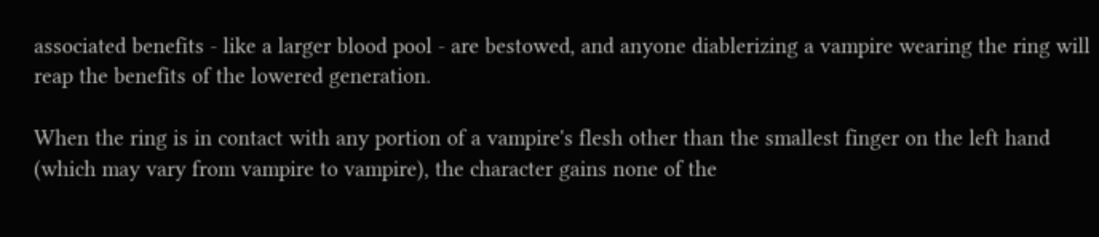associated benefits - like a larger blood pool - are bestowed, and anyone diablerizing a vampire wearing the ring will reap the benefits of the lowered generation.

When the ring is in contact with any portion of a vampire's flesh other than the smallest finger on the left hand (which may vary from vampire to vampire), the character gains none of the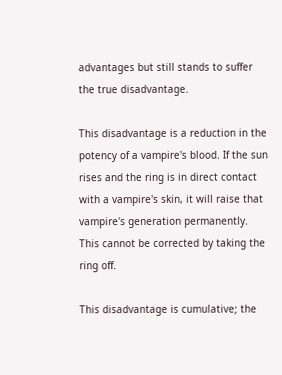advantages but still stands to suffer the true disadvantage.

This disadvantage is a reduction in the potency of a vampire's blood. If the sun rises and the ring is in direct contact with a vampire's skin, it will raise that vampire's generation permanently. This cannot be corrected by taking the ring off.

This disadvantage is cumulative; the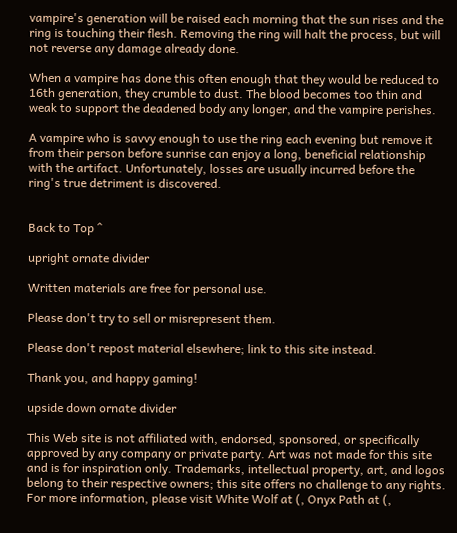vampire's generation will be raised each morning that the sun rises and the ring is touching their flesh. Removing the ring will halt the process, but will not reverse any damage already done.

When a vampire has done this often enough that they would be reduced to 16th generation, they crumble to dust. The blood becomes too thin and weak to support the deadened body any longer, and the vampire perishes.

A vampire who is savvy enough to use the ring each evening but remove it from their person before sunrise can enjoy a long, beneficial relationship with the artifact. Unfortunately, losses are usually incurred before the ring's true detriment is discovered.


Back to Top ^

upright ornate divider

Written materials are free for personal use.

Please don't try to sell or misrepresent them.

Please don't repost material elsewhere; link to this site instead.

Thank you, and happy gaming!

upside down ornate divider

This Web site is not affiliated with, endorsed, sponsored, or specifically approved by any company or private party. Art was not made for this site and is for inspiration only. Trademarks, intellectual property, art, and logos belong to their respective owners; this site offers no challenge to any rights. For more information, please visit White Wolf at (, Onyx Path at (,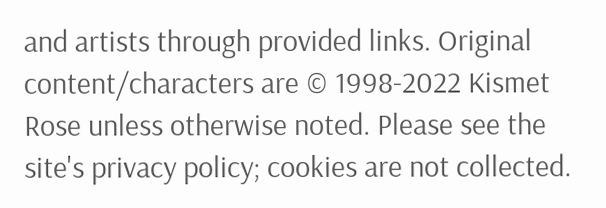and artists through provided links. Original content/characters are © 1998-2022 Kismet Rose unless otherwise noted. Please see the site's privacy policy; cookies are not collected.